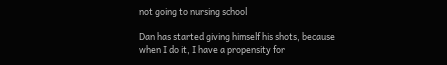not going to nursing school

Dan has started giving himself his shots, because when I do it, I have a propensity for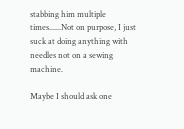stabbing him multiple times......Not on purpose, I just suck at doing anything with needles not on a sewing machine.

Maybe I should ask one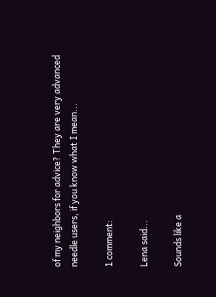of my neighbors for advice? They are very advanced needle users, if you know what I mean...

1 comment:

Lena said...

Sounds like a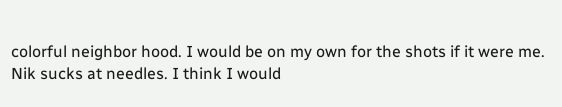colorful neighbor hood. I would be on my own for the shots if it were me. Nik sucks at needles. I think I would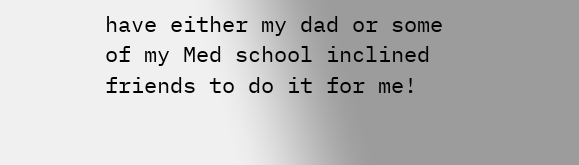have either my dad or some of my Med school inclined friends to do it for me!